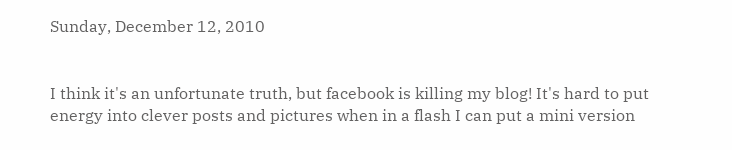Sunday, December 12, 2010


I think it's an unfortunate truth, but facebook is killing my blog! It's hard to put energy into clever posts and pictures when in a flash I can put a mini version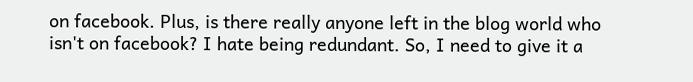on facebook. Plus, is there really anyone left in the blog world who isn't on facebook? I hate being redundant. So, I need to give it a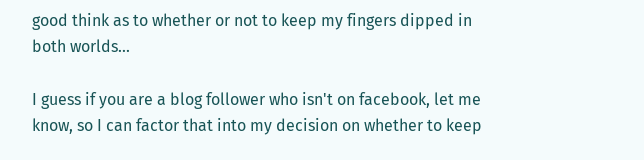good think as to whether or not to keep my fingers dipped in both worlds...

I guess if you are a blog follower who isn't on facebook, let me know, so I can factor that into my decision on whether to keep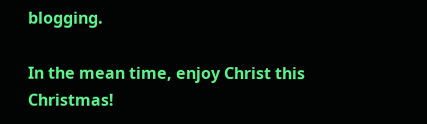blogging.

In the mean time, enjoy Christ this Christmas!